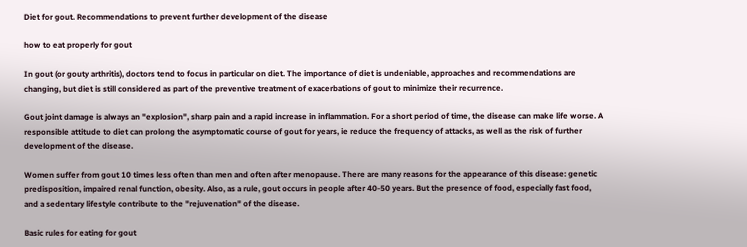Diet for gout. Recommendations to prevent further development of the disease

how to eat properly for gout

In gout (or gouty arthritis), doctors tend to focus in particular on diet. The importance of diet is undeniable, approaches and recommendations are changing, but diet is still considered as part of the preventive treatment of exacerbations of gout to minimize their recurrence.

Gout joint damage is always an "explosion", sharp pain and a rapid increase in inflammation. For a short period of time, the disease can make life worse. A responsible attitude to diet can prolong the asymptomatic course of gout for years, ie reduce the frequency of attacks, as well as the risk of further development of the disease.

Women suffer from gout 10 times less often than men and often after menopause. There are many reasons for the appearance of this disease: genetic predisposition, impaired renal function, obesity. Also, as a rule, gout occurs in people after 40-50 years. But the presence of food, especially fast food, and a sedentary lifestyle contribute to the "rejuvenation" of the disease.

Basic rules for eating for gout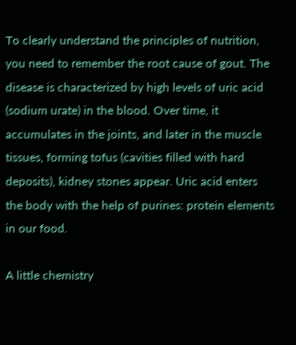To clearly understand the principles of nutrition, you need to remember the root cause of gout. The disease is characterized by high levels of uric acid (sodium urate) in the blood. Over time, it accumulates in the joints, and later in the muscle tissues, forming tofus (cavities filled with hard deposits), kidney stones appear. Uric acid enters the body with the help of purines: protein elements in our food.

A little chemistry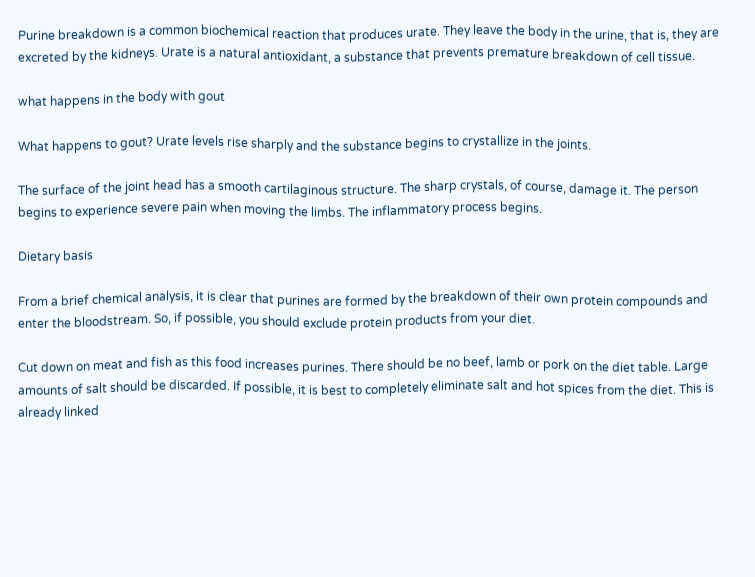Purine breakdown is a common biochemical reaction that produces urate. They leave the body in the urine, that is, they are excreted by the kidneys. Urate is a natural antioxidant, a substance that prevents premature breakdown of cell tissue.

what happens in the body with gout

What happens to gout? Urate levels rise sharply and the substance begins to crystallize in the joints.

The surface of the joint head has a smooth cartilaginous structure. The sharp crystals, of course, damage it. The person begins to experience severe pain when moving the limbs. The inflammatory process begins.

Dietary basis

From a brief chemical analysis, it is clear that purines are formed by the breakdown of their own protein compounds and enter the bloodstream. So, if possible, you should exclude protein products from your diet.

Cut down on meat and fish as this food increases purines. There should be no beef, lamb or pork on the diet table. Large amounts of salt should be discarded. If possible, it is best to completely eliminate salt and hot spices from the diet. This is already linked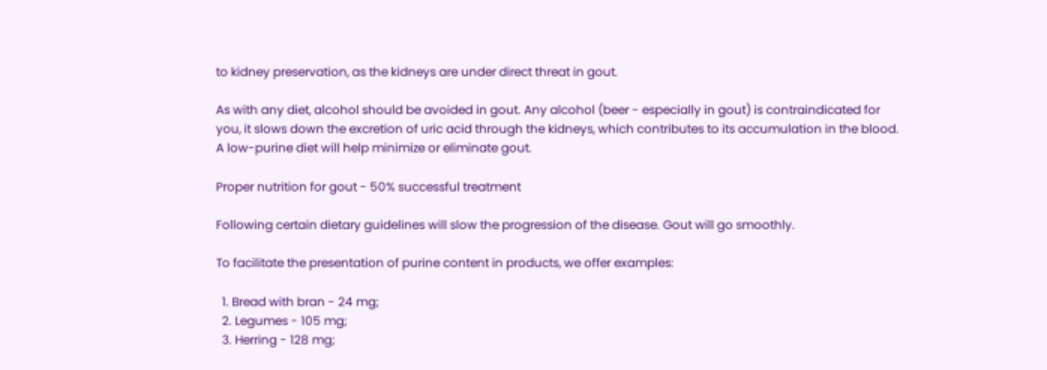to kidney preservation, as the kidneys are under direct threat in gout.

As with any diet, alcohol should be avoided in gout. Any alcohol (beer - especially in gout) is contraindicated for you, it slows down the excretion of uric acid through the kidneys, which contributes to its accumulation in the blood. A low-purine diet will help minimize or eliminate gout.

Proper nutrition for gout - 50% successful treatment

Following certain dietary guidelines will slow the progression of the disease. Gout will go smoothly.

To facilitate the presentation of purine content in products, we offer examples:

  1. Bread with bran - 24 mg;
  2. Legumes - 105 mg;
  3. Herring - 128 mg;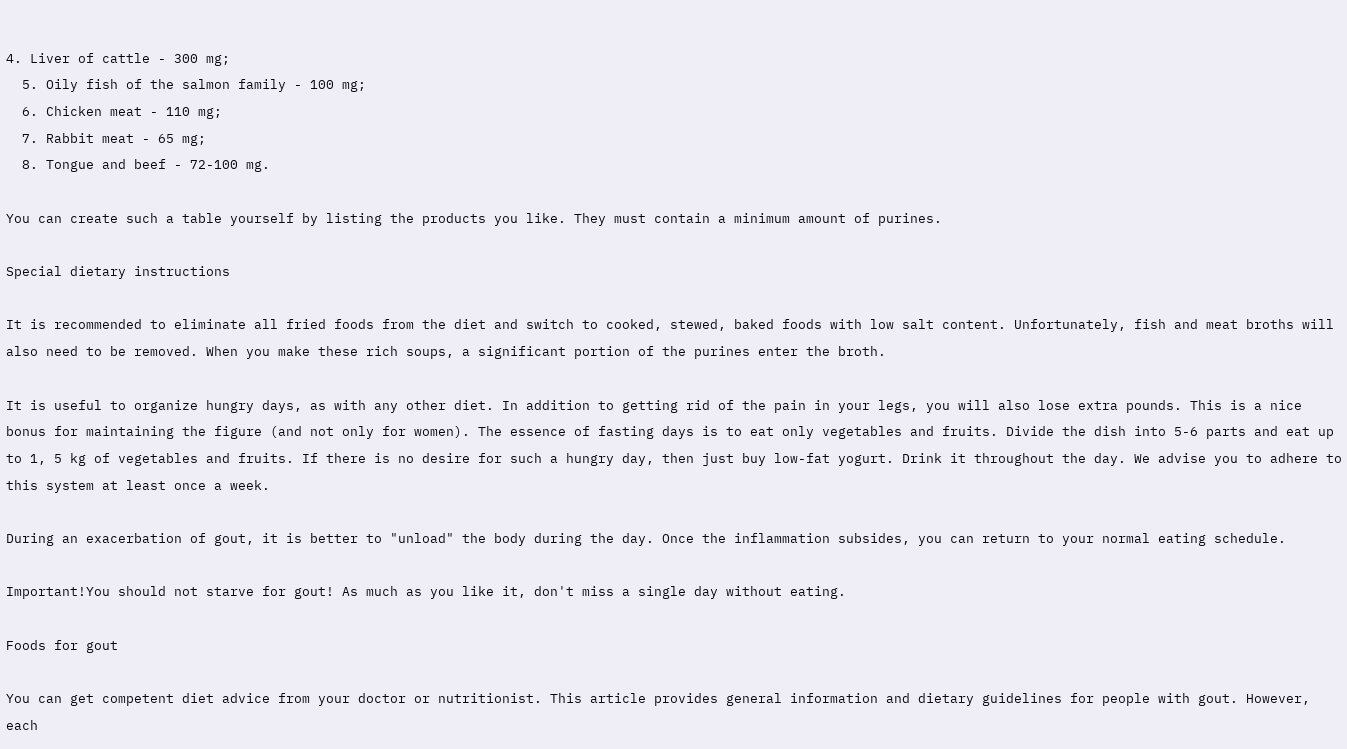4. Liver of cattle - 300 mg;
  5. Oily fish of the salmon family - 100 mg;
  6. Chicken meat - 110 mg;
  7. Rabbit meat - 65 mg;
  8. Tongue and beef - 72-100 mg.

You can create such a table yourself by listing the products you like. They must contain a minimum amount of purines.

Special dietary instructions

It is recommended to eliminate all fried foods from the diet and switch to cooked, stewed, baked foods with low salt content. Unfortunately, fish and meat broths will also need to be removed. When you make these rich soups, a significant portion of the purines enter the broth.

It is useful to organize hungry days, as with any other diet. In addition to getting rid of the pain in your legs, you will also lose extra pounds. This is a nice bonus for maintaining the figure (and not only for women). The essence of fasting days is to eat only vegetables and fruits. Divide the dish into 5-6 parts and eat up to 1, 5 kg of vegetables and fruits. If there is no desire for such a hungry day, then just buy low-fat yogurt. Drink it throughout the day. We advise you to adhere to this system at least once a week.

During an exacerbation of gout, it is better to "unload" the body during the day. Once the inflammation subsides, you can return to your normal eating schedule.

Important!You should not starve for gout! As much as you like it, don't miss a single day without eating.

Foods for gout

You can get competent diet advice from your doctor or nutritionist. This article provides general information and dietary guidelines for people with gout. However, each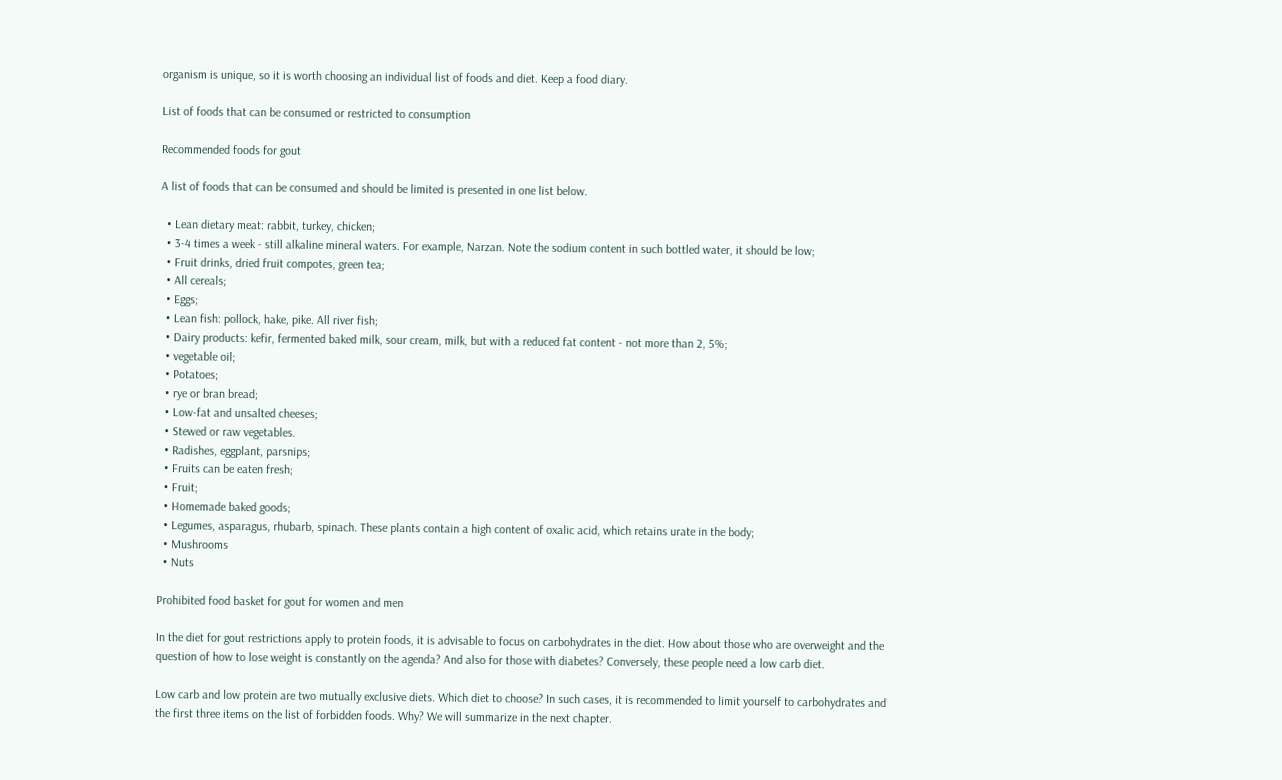organism is unique, so it is worth choosing an individual list of foods and diet. Keep a food diary.

List of foods that can be consumed or restricted to consumption

Recommended foods for gout

A list of foods that can be consumed and should be limited is presented in one list below.

  • Lean dietary meat: rabbit, turkey, chicken;
  • 3-4 times a week - still alkaline mineral waters. For example, Narzan. Note the sodium content in such bottled water, it should be low;
  • Fruit drinks, dried fruit compotes, green tea;
  • All cereals;
  • Eggs;
  • Lean fish: pollock, hake, pike. All river fish;
  • Dairy products: kefir, fermented baked milk, sour cream, milk, but with a reduced fat content - not more than 2, 5%;
  • vegetable oil;
  • Potatoes;
  • rye or bran bread;
  • Low-fat and unsalted cheeses;
  • Stewed or raw vegetables.
  • Radishes, eggplant, parsnips;
  • Fruits can be eaten fresh;
  • Fruit;
  • Homemade baked goods;
  • Legumes, asparagus, rhubarb, spinach. These plants contain a high content of oxalic acid, which retains urate in the body;
  • Mushrooms
  • Nuts

Prohibited food basket for gout for women and men

In the diet for gout restrictions apply to protein foods, it is advisable to focus on carbohydrates in the diet. How about those who are overweight and the question of how to lose weight is constantly on the agenda? And also for those with diabetes? Conversely, these people need a low carb diet.

Low carb and low protein are two mutually exclusive diets. Which diet to choose? In such cases, it is recommended to limit yourself to carbohydrates and the first three items on the list of forbidden foods. Why? We will summarize in the next chapter.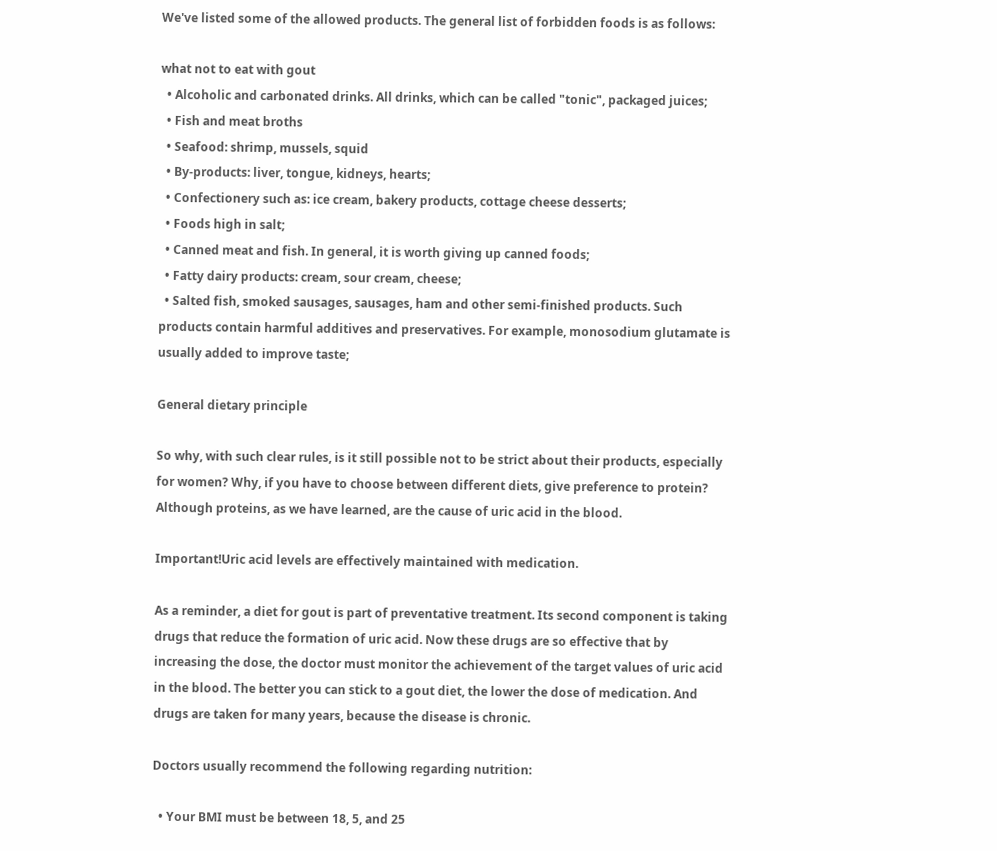We've listed some of the allowed products. The general list of forbidden foods is as follows:

what not to eat with gout
  • Alcoholic and carbonated drinks. All drinks, which can be called "tonic", packaged juices;
  • Fish and meat broths
  • Seafood: shrimp, mussels, squid
  • By-products: liver, tongue, kidneys, hearts;
  • Confectionery such as: ice cream, bakery products, cottage cheese desserts;
  • Foods high in salt;
  • Canned meat and fish. In general, it is worth giving up canned foods;
  • Fatty dairy products: cream, sour cream, cheese;
  • Salted fish, smoked sausages, sausages, ham and other semi-finished products. Such products contain harmful additives and preservatives. For example, monosodium glutamate is usually added to improve taste;

General dietary principle

So why, with such clear rules, is it still possible not to be strict about their products, especially for women? Why, if you have to choose between different diets, give preference to protein? Although proteins, as we have learned, are the cause of uric acid in the blood.

Important!Uric acid levels are effectively maintained with medication.

As a reminder, a diet for gout is part of preventative treatment. Its second component is taking drugs that reduce the formation of uric acid. Now these drugs are so effective that by increasing the dose, the doctor must monitor the achievement of the target values of uric acid in the blood. The better you can stick to a gout diet, the lower the dose of medication. And drugs are taken for many years, because the disease is chronic.

Doctors usually recommend the following regarding nutrition:

  • Your BMI must be between 18, 5, and 25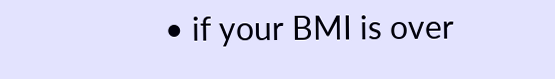• if your BMI is over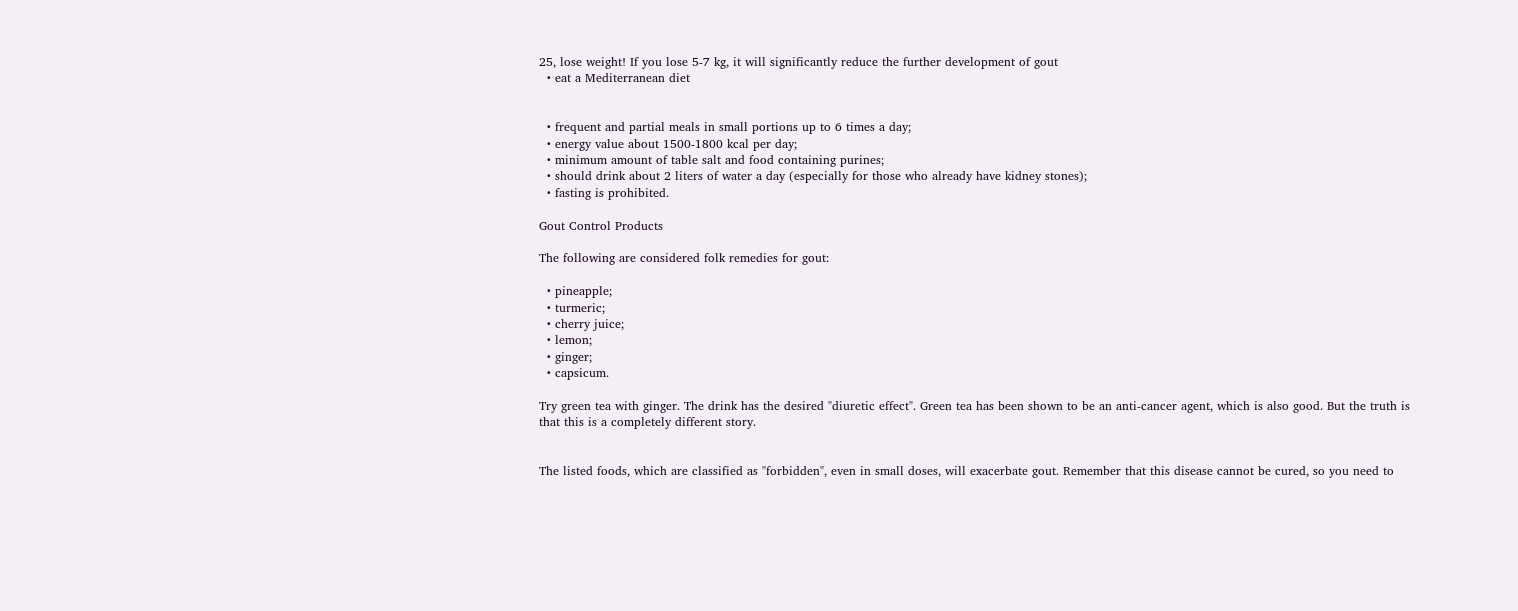25, lose weight! If you lose 5-7 kg, it will significantly reduce the further development of gout
  • eat a Mediterranean diet


  • frequent and partial meals in small portions up to 6 times a day;
  • energy value about 1500-1800 kcal per day;
  • minimum amount of table salt and food containing purines;
  • should drink about 2 liters of water a day (especially for those who already have kidney stones);
  • fasting is prohibited.

Gout Control Products

The following are considered folk remedies for gout:

  • pineapple;
  • turmeric;
  • cherry juice;
  • lemon;
  • ginger;
  • capsicum.

Try green tea with ginger. The drink has the desired "diuretic effect". Green tea has been shown to be an anti-cancer agent, which is also good. But the truth is that this is a completely different story.


The listed foods, which are classified as "forbidden", even in small doses, will exacerbate gout. Remember that this disease cannot be cured, so you need to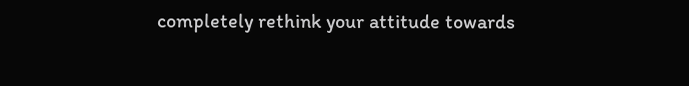completely rethink your attitude towards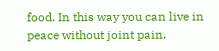food. In this way you can live in peace without joint pain.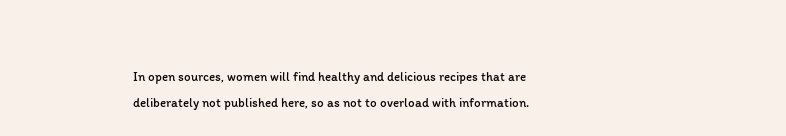In open sources, women will find healthy and delicious recipes that are deliberately not published here, so as not to overload with information.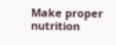Make proper nutrition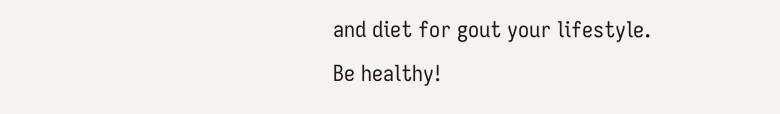and diet for gout your lifestyle. Be healthy!